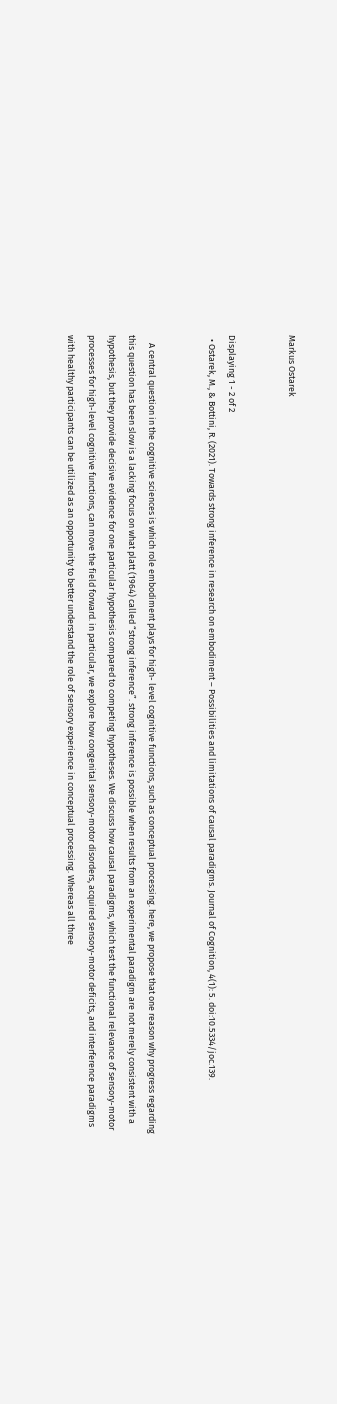Markus Ostarek


Displaying 1 - 2 of 2
  • Ostarek, M., & Bottini, R. (2021). Towards strong inference in research on embodiment – Possibilities and limitations of causal paradigms. Journal of Cognition, 4(1): 5. doi:10.5334/joc.139.


    A central question in the cognitive sciences is which role embodiment plays for high- level cognitive functions, such as conceptual processing. here, we propose that one reason why progress regarding this question has been slow is a lacking focus on what platt (1964) called “strong inference”. strong inference is possible when results from an experimental paradigm are not merely consistent with a hypothesis, but they provide decisive evidence for one particular hypothesis compared to competing hypotheses. We discuss how causal paradigms, which test the functional relevance of sensory-motor processes for high-level cognitive functions, can move the field forward. in particular, we explore how congenital sensory-motor disorders, acquired sensory-motor deficits, and interference paradigms with healthy participants can be utilized as an opportunity to better understand the role of sensory experience in conceptual processing. Whereas all three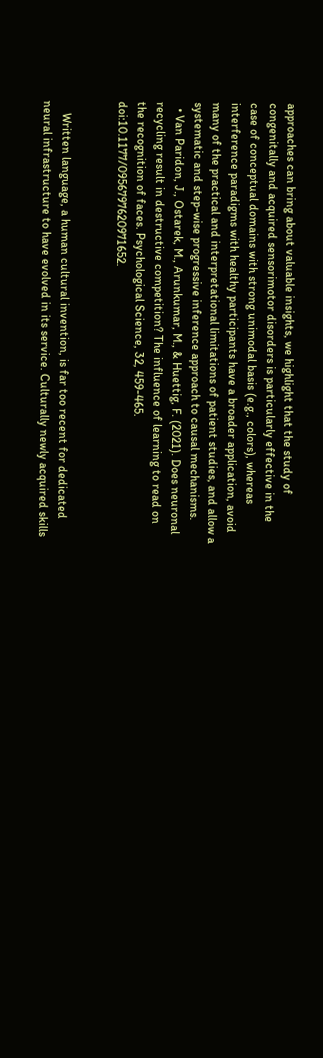approaches can bring about valuable insights, we highlight that the study of congenitally and acquired sensorimotor disorders is particularly effective in the case of conceptual domains with strong unimodal basis (e.g., colors), whereas interference paradigms with healthy participants have a broader application, avoid many of the practical and interpretational limitations of patient studies, and allow a systematic and step-wise progressive inference approach to causal mechanisms.
  • Van Paridon, J., Ostarek, M., Arunkumar, M., & Huettig, F. (2021). Does neuronal recycling result in destructive competition? The influence of learning to read on the recognition of faces. Psychological Science, 32, 459-465. doi:10.1177/0956797620971652.


    Written language, a human cultural invention, is far too recent for dedicated neural infrastructure to have evolved in its service. Culturally newly acquired skills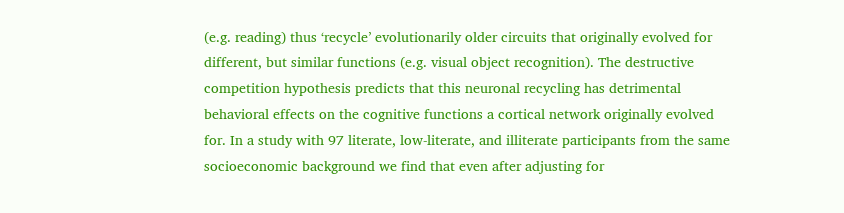(e.g. reading) thus ‘recycle’ evolutionarily older circuits that originally evolved for different, but similar functions (e.g. visual object recognition). The destructive competition hypothesis predicts that this neuronal recycling has detrimental behavioral effects on the cognitive functions a cortical network originally evolved for. In a study with 97 literate, low-literate, and illiterate participants from the same socioeconomic background we find that even after adjusting for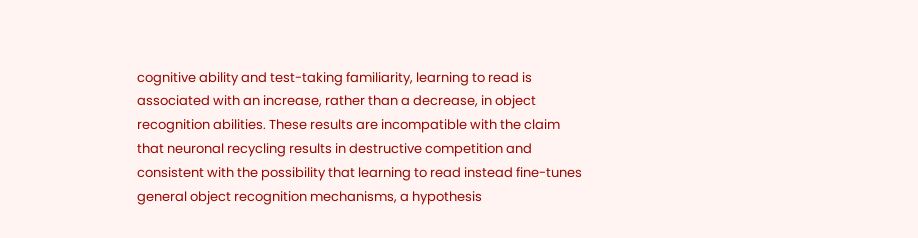cognitive ability and test-taking familiarity, learning to read is associated with an increase, rather than a decrease, in object recognition abilities. These results are incompatible with the claim that neuronal recycling results in destructive competition and consistent with the possibility that learning to read instead fine-tunes general object recognition mechanisms, a hypothesis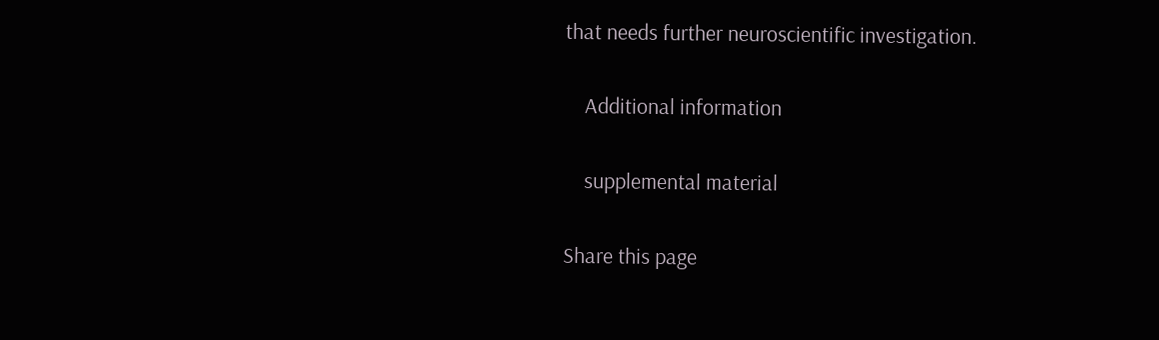that needs further neuroscientific investigation.

    Additional information

    supplemental material

Share this page